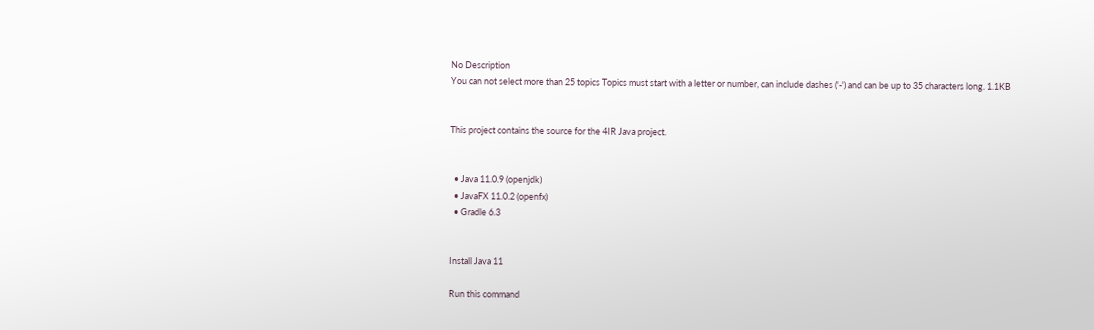No Description
You can not select more than 25 topics Topics must start with a letter or number, can include dashes ('-') and can be up to 35 characters long. 1.1KB


This project contains the source for the 4IR Java project.


  • Java 11.0.9 (openjdk)
  • JavaFX 11.0.2 (openfx)
  • Gradle 6.3


Install Java 11

Run this command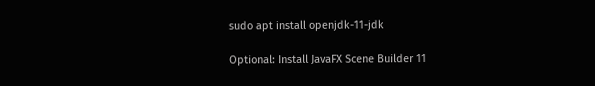sudo apt install openjdk-11-jdk

Optional: Install JavaFX Scene Builder 11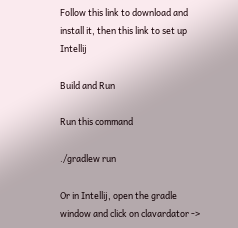Follow this link to download and install it, then this link to set up Intellij

Build and Run

Run this command

./gradlew run

Or in Intellij, open the gradle window and click on clavardator ->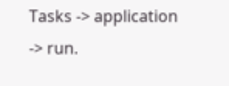Tasks -> application -> run.